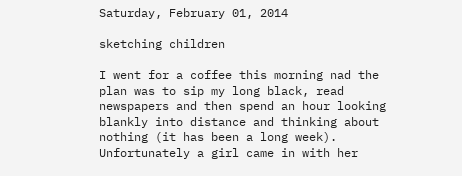Saturday, February 01, 2014

sketching children

I went for a coffee this morning nad the plan was to sip my long black, read newspapers and then spend an hour looking blankly into distance and thinking about nothing (it has been a long week). Unfortunately a girl came in with her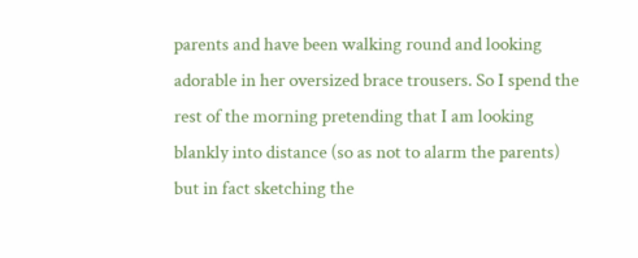parents and have been walking round and looking adorable in her oversized brace trousers. So I spend the rest of the morning pretending that I am looking blankly into distance (so as not to alarm the parents) but in fact sketching the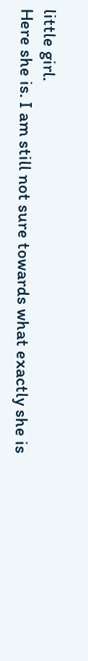little girl.
Here she is. I am still not sure towards what exactly she is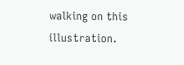walking on this illustration.